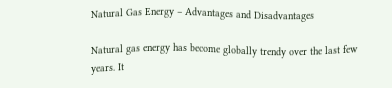Natural Gas Energy – Advantages and Disadvantages

Natural gas energy has become globally trendy over the last few years. It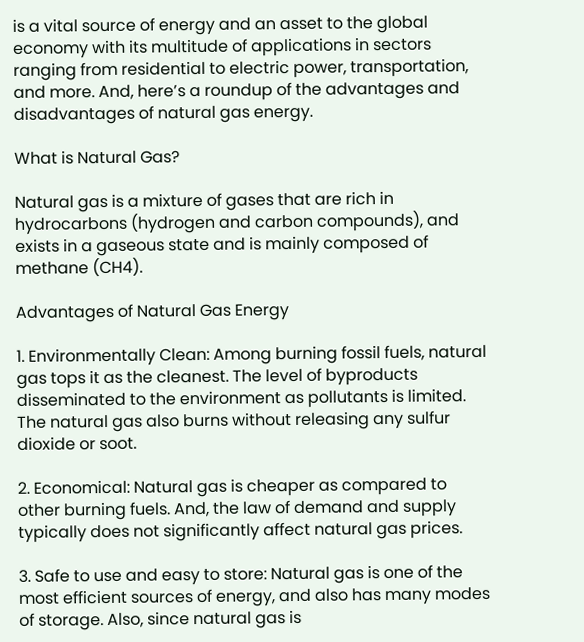is a vital source of energy and an asset to the global economy with its multitude of applications in sectors ranging from residential to electric power, transportation, and more. And, here’s a roundup of the advantages and disadvantages of natural gas energy.

What is Natural Gas?

Natural gas is a mixture of gases that are rich in hydrocarbons (hydrogen and carbon compounds), and exists in a gaseous state and is mainly composed of methane (CH4).

Advantages of Natural Gas Energy

1. Environmentally Clean: Among burning fossil fuels, natural gas tops it as the cleanest. The level of byproducts disseminated to the environment as pollutants is limited. The natural gas also burns without releasing any sulfur dioxide or soot.

2. Economical: Natural gas is cheaper as compared to other burning fuels. And, the law of demand and supply typically does not significantly affect natural gas prices.

3. Safe to use and easy to store: Natural gas is one of the most efficient sources of energy, and also has many modes of storage. Also, since natural gas is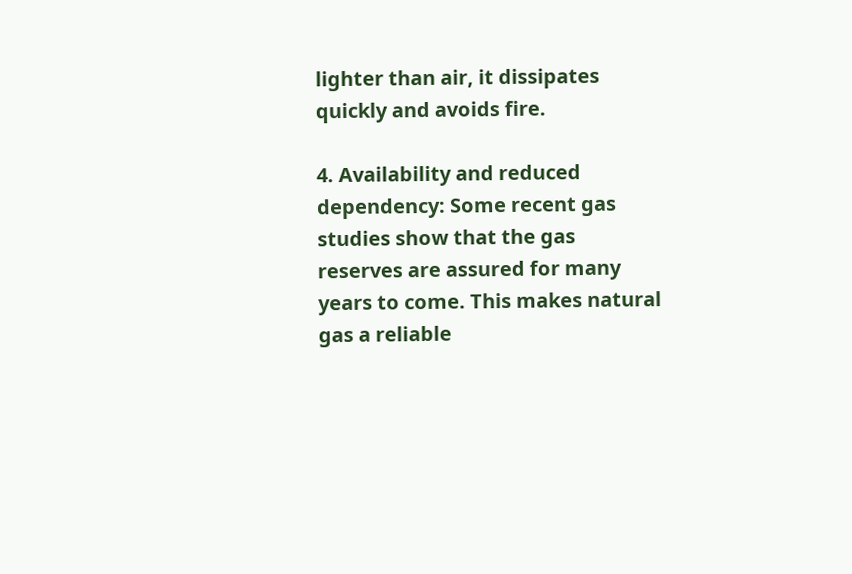lighter than air, it dissipates quickly and avoids fire.

4. Availability and reduced dependency: Some recent gas studies show that the gas reserves are assured for many years to come. This makes natural gas a reliable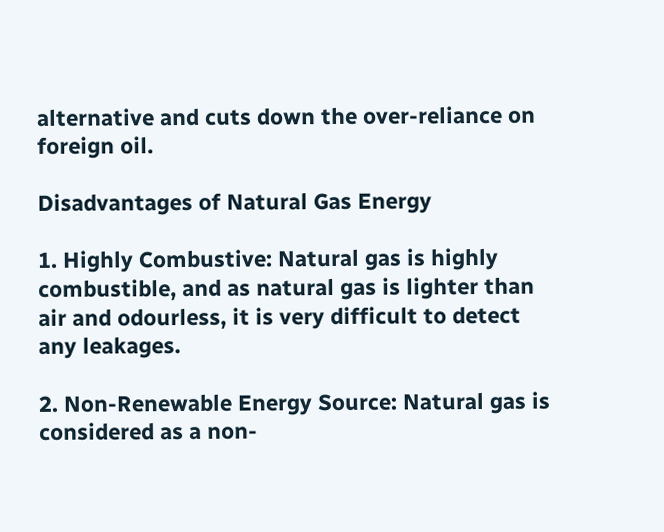alternative and cuts down the over-reliance on foreign oil.

Disadvantages of Natural Gas Energy

1. Highly Combustive: Natural gas is highly combustible, and as natural gas is lighter than air and odourless, it is very difficult to detect any leakages.

2. Non-Renewable Energy Source: Natural gas is considered as a non-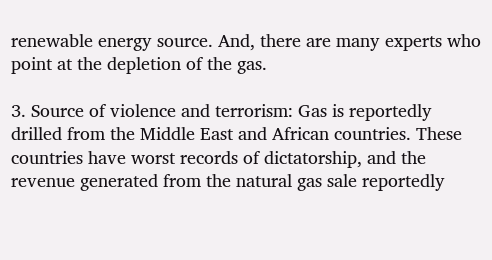renewable energy source. And, there are many experts who point at the depletion of the gas.

3. Source of violence and terrorism: Gas is reportedly drilled from the Middle East and African countries. These countries have worst records of dictatorship, and the revenue generated from the natural gas sale reportedly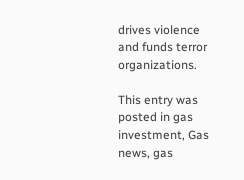drives violence and funds terror organizations.

This entry was posted in gas investment, Gas news, gas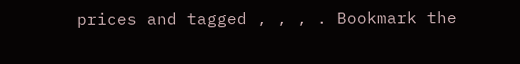prices and tagged , , , . Bookmark the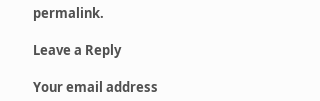permalink.

Leave a Reply

Your email address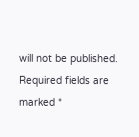will not be published. Required fields are marked *